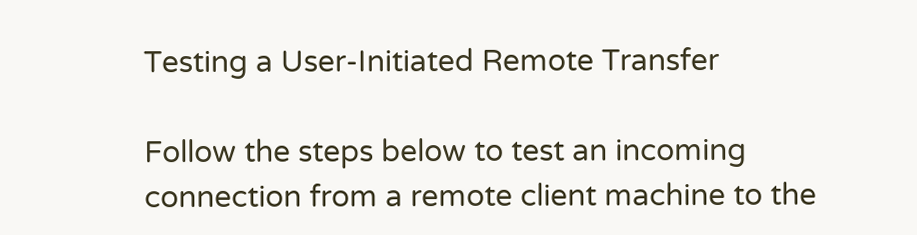Testing a User-Initiated Remote Transfer

Follow the steps below to test an incoming connection from a remote client machine to the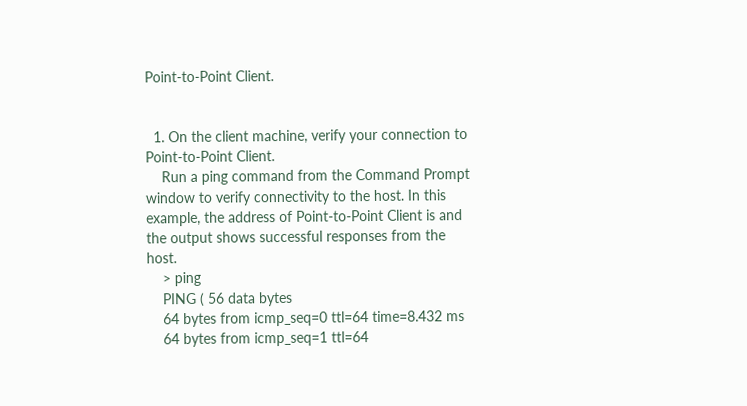Point-to-Point Client.


  1. On the client machine, verify your connection to Point-to-Point Client.
    Run a ping command from the Command Prompt window to verify connectivity to the host. In this example, the address of Point-to-Point Client is and the output shows successful responses from the host.
    > ping
    PING ( 56 data bytes
    64 bytes from icmp_seq=0 ttl=64 time=8.432 ms
    64 bytes from icmp_seq=1 ttl=64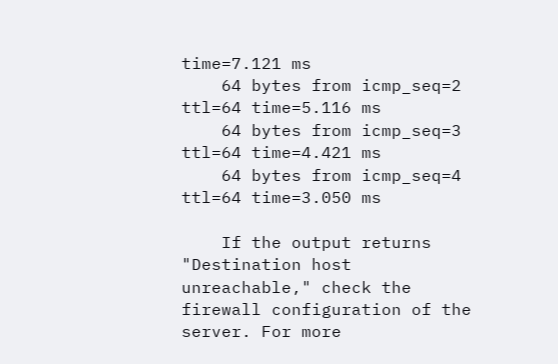time=7.121 ms
    64 bytes from icmp_seq=2 ttl=64 time=5.116 ms
    64 bytes from icmp_seq=3 ttl=64 time=4.421 ms
    64 bytes from icmp_seq=4 ttl=64 time=3.050 ms

    If the output returns "Destination host unreachable," check the firewall configuration of the server. For more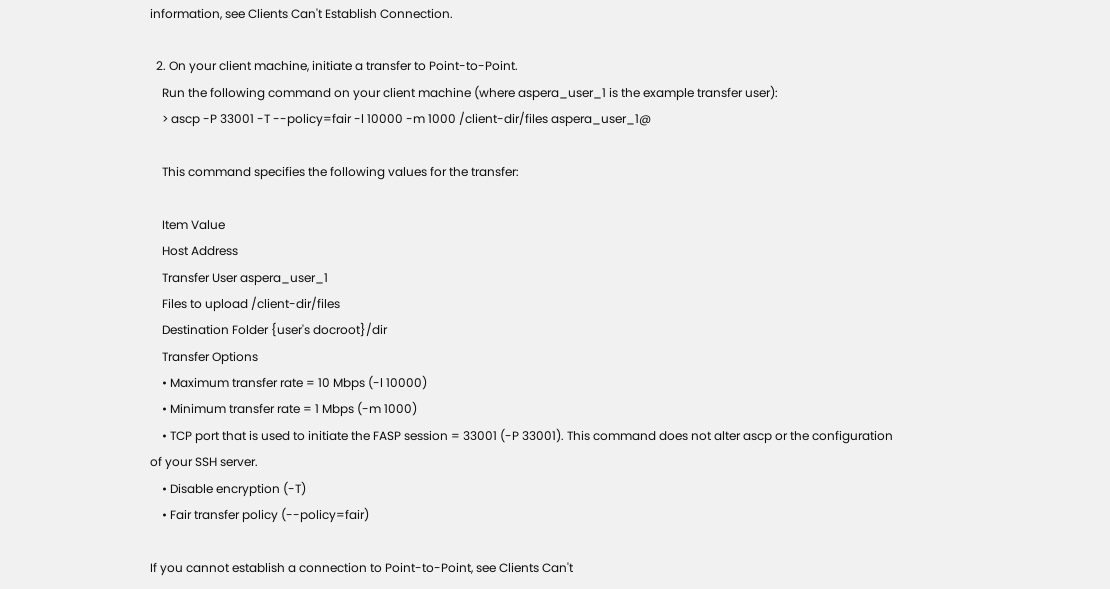information, see Clients Can't Establish Connection.

  2. On your client machine, initiate a transfer to Point-to-Point.
    Run the following command on your client machine (where aspera_user_1 is the example transfer user):
    > ascp -P 33001 -T --policy=fair -l 10000 -m 1000 /client-dir/files aspera_user_1@

    This command specifies the following values for the transfer:

    Item Value
    Host Address
    Transfer User aspera_user_1
    Files to upload /client-dir/files
    Destination Folder {user's docroot}/dir
    Transfer Options
    • Maximum transfer rate = 10 Mbps (-l 10000)
    • Minimum transfer rate = 1 Mbps (-m 1000)
    • TCP port that is used to initiate the FASP session = 33001 (-P 33001). This command does not alter ascp or the configuration of your SSH server.
    • Disable encryption (-T)
    • Fair transfer policy (--policy=fair)

If you cannot establish a connection to Point-to-Point, see Clients Can't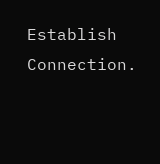Establish Connection.